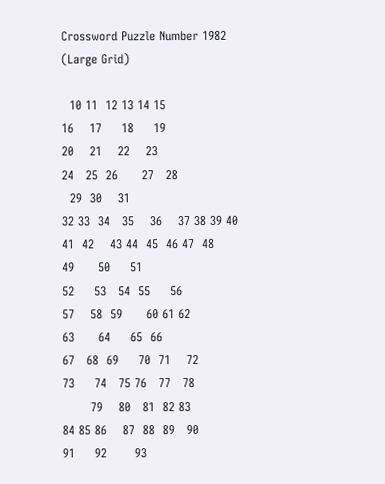Crossword Puzzle Number 1982 (Large Grid)

  10 11  12 13 14 15
16    17     18     19
20    21    22    23
24   25  26      27   28
  29  30    31
32 33  34   35    36    37 38 39 40
41  42    43 44  45  46 47  48
49      50     51
52     53   54  55     56
57    58  59      60 61 62
63      64     65  66
67   68  69     70  71    72
73     74   75 76   77   78
       79    80   81  82 83
84 85 86    87  88  89   90
91     92       93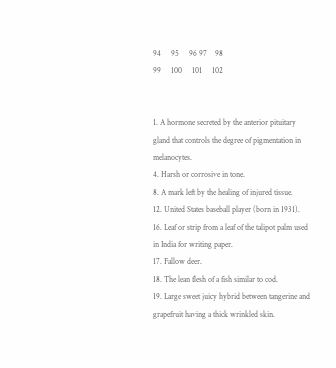94     95     96 97    98
99     100     101     102


1. A hormone secreted by the anterior pituitary gland that controls the degree of pigmentation in melanocytes.
4. Harsh or corrosive in tone.
8. A mark left by the healing of injured tissue.
12. United States baseball player (born in 1931).
16. Leaf or strip from a leaf of the talipot palm used in India for writing paper.
17. Fallow deer.
18. The lean flesh of a fish similar to cod.
19. Large sweet juicy hybrid between tangerine and grapefruit having a thick wrinkled skin.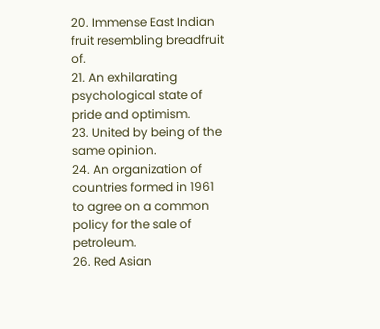20. Immense East Indian fruit resembling breadfruit of.
21. An exhilarating psychological state of pride and optimism.
23. United by being of the same opinion.
24. An organization of countries formed in 1961 to agree on a common policy for the sale of petroleum.
26. Red Asian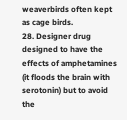weaverbirds often kept as cage birds.
28. Designer drug designed to have the effects of amphetamines (it floods the brain with serotonin) but to avoid the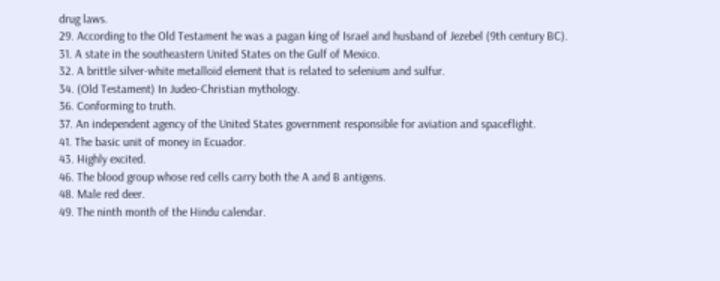drug laws.
29. According to the Old Testament he was a pagan king of Israel and husband of Jezebel (9th century BC).
31. A state in the southeastern United States on the Gulf of Mexico.
32. A brittle silver-white metalloid element that is related to selenium and sulfur.
34. (Old Testament) In Judeo-Christian mythology.
36. Conforming to truth.
37. An independent agency of the United States government responsible for aviation and spaceflight.
41. The basic unit of money in Ecuador.
43. Highly excited.
46. The blood group whose red cells carry both the A and B antigens.
48. Male red deer.
49. The ninth month of the Hindu calendar.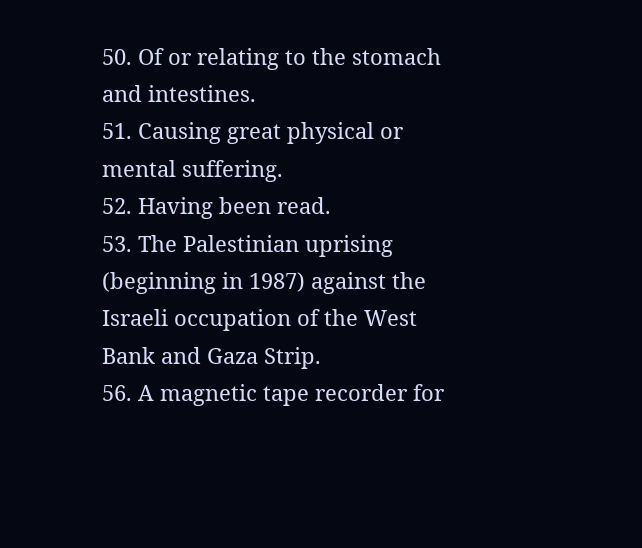50. Of or relating to the stomach and intestines.
51. Causing great physical or mental suffering.
52. Having been read.
53. The Palestinian uprising (beginning in 1987) against the Israeli occupation of the West Bank and Gaza Strip.
56. A magnetic tape recorder for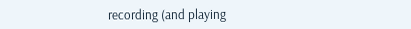recording (and playing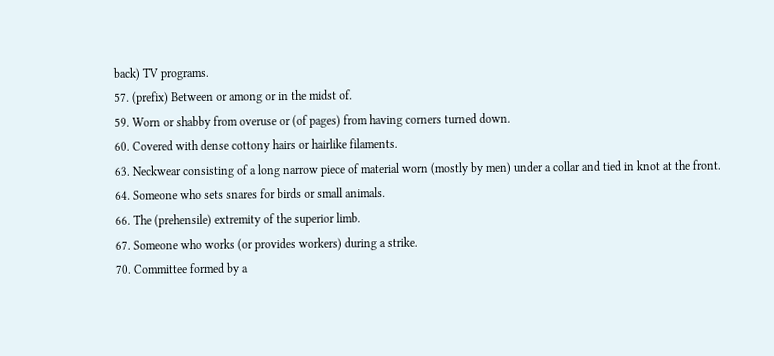back) TV programs.
57. (prefix) Between or among or in the midst of.
59. Worn or shabby from overuse or (of pages) from having corners turned down.
60. Covered with dense cottony hairs or hairlike filaments.
63. Neckwear consisting of a long narrow piece of material worn (mostly by men) under a collar and tied in knot at the front.
64. Someone who sets snares for birds or small animals.
66. The (prehensile) extremity of the superior limb.
67. Someone who works (or provides workers) during a strike.
70. Committee formed by a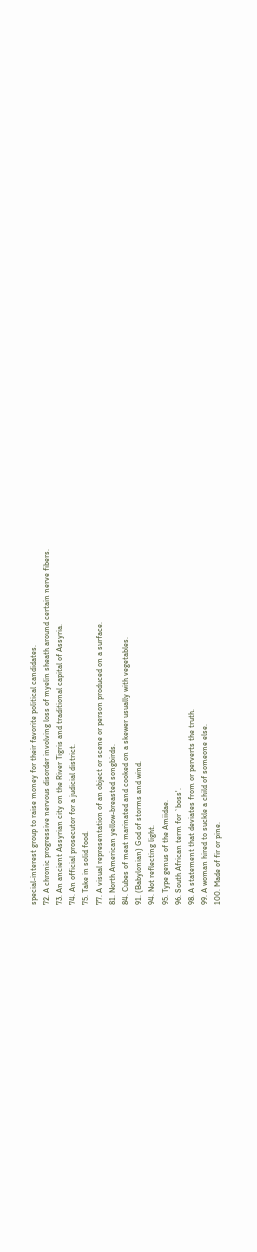special-interest group to raise money for their favorite political candidates.
72. A chronic progressive nervous disorder involving loss of myelin sheath around certain nerve fibers.
73. An ancient Assyrian city on the River Tigris and traditional capital of Assyria.
74. An official prosecutor for a judicial district.
75. Take in solid food.
77. A visual representation of an object or scene or person produced on a surface.
81. North American yellow-breasted songbirds.
84. Cubes of meat marinated and cooked on a skewer usually with vegetables.
91. (Babylonian) God of storms and wind.
94. Not reflecting light.
95. Type genus of the Amiidae.
96. South African term for `boss'.
98. A statement that deviates from or perverts the truth.
99. A woman hired to suckle a child of someone else.
100. Made of fir or pine.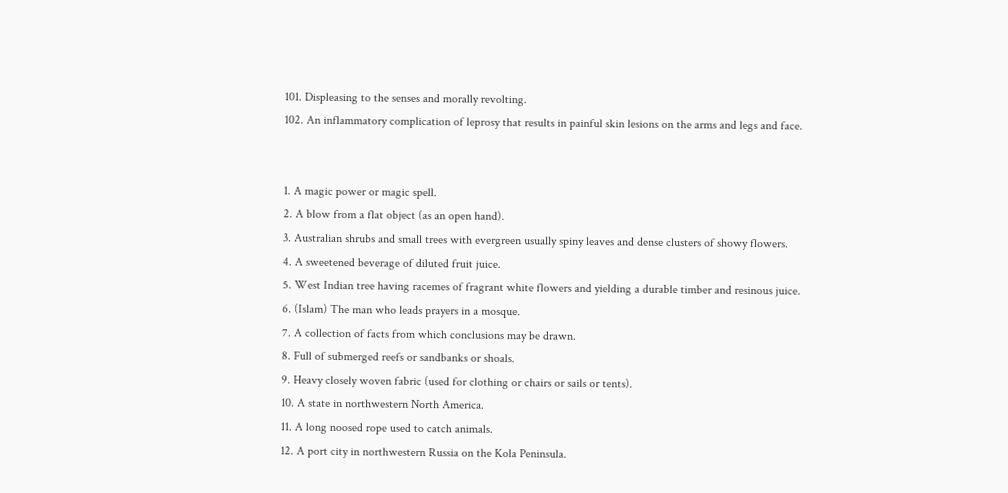101. Displeasing to the senses and morally revolting.
102. An inflammatory complication of leprosy that results in painful skin lesions on the arms and legs and face.


1. A magic power or magic spell.
2. A blow from a flat object (as an open hand).
3. Australian shrubs and small trees with evergreen usually spiny leaves and dense clusters of showy flowers.
4. A sweetened beverage of diluted fruit juice.
5. West Indian tree having racemes of fragrant white flowers and yielding a durable timber and resinous juice.
6. (Islam) The man who leads prayers in a mosque.
7. A collection of facts from which conclusions may be drawn.
8. Full of submerged reefs or sandbanks or shoals.
9. Heavy closely woven fabric (used for clothing or chairs or sails or tents).
10. A state in northwestern North America.
11. A long noosed rope used to catch animals.
12. A port city in northwestern Russia on the Kola Peninsula.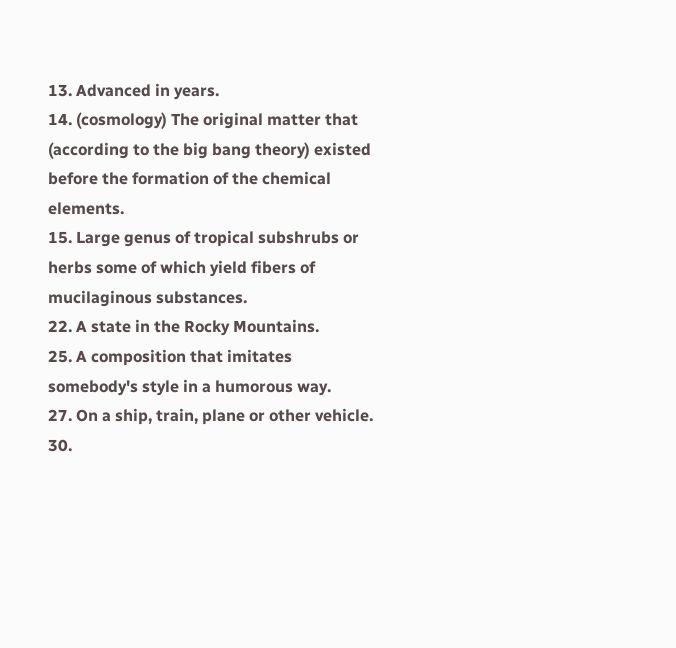13. Advanced in years.
14. (cosmology) The original matter that (according to the big bang theory) existed before the formation of the chemical elements.
15. Large genus of tropical subshrubs or herbs some of which yield fibers of mucilaginous substances.
22. A state in the Rocky Mountains.
25. A composition that imitates somebody's style in a humorous way.
27. On a ship, train, plane or other vehicle.
30.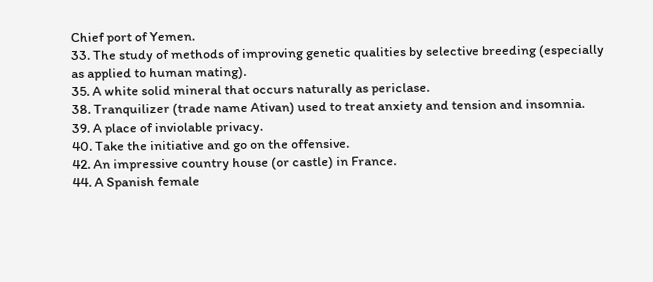Chief port of Yemen.
33. The study of methods of improving genetic qualities by selective breeding (especially as applied to human mating).
35. A white solid mineral that occurs naturally as periclase.
38. Tranquilizer (trade name Ativan) used to treat anxiety and tension and insomnia.
39. A place of inviolable privacy.
40. Take the initiative and go on the offensive.
42. An impressive country house (or castle) in France.
44. A Spanish female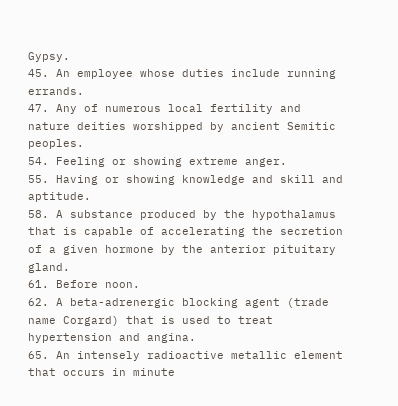Gypsy.
45. An employee whose duties include running errands.
47. Any of numerous local fertility and nature deities worshipped by ancient Semitic peoples.
54. Feeling or showing extreme anger.
55. Having or showing knowledge and skill and aptitude.
58. A substance produced by the hypothalamus that is capable of accelerating the secretion of a given hormone by the anterior pituitary gland.
61. Before noon.
62. A beta-adrenergic blocking agent (trade name Corgard) that is used to treat hypertension and angina.
65. An intensely radioactive metallic element that occurs in minute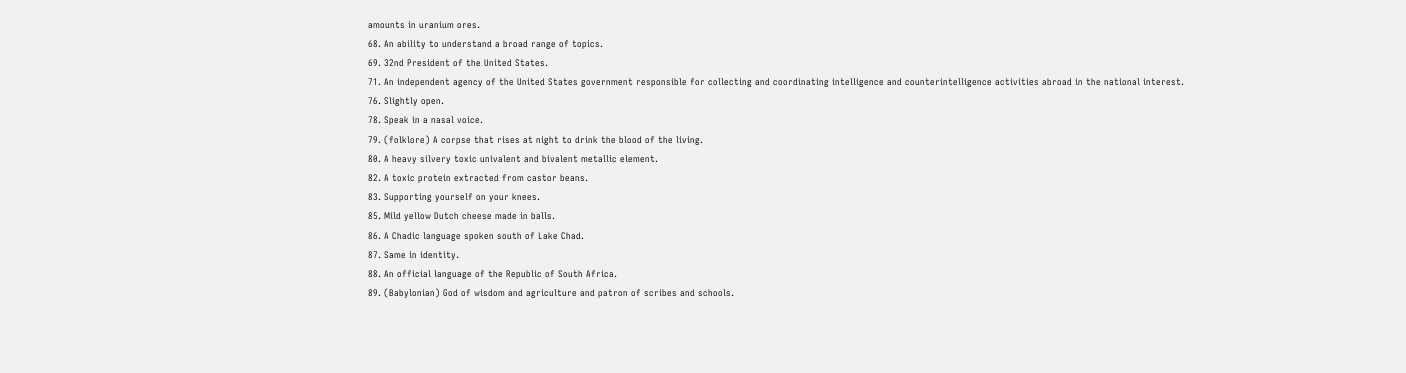amounts in uranium ores.
68. An ability to understand a broad range of topics.
69. 32nd President of the United States.
71. An independent agency of the United States government responsible for collecting and coordinating intelligence and counterintelligence activities abroad in the national interest.
76. Slightly open.
78. Speak in a nasal voice.
79. (folklore) A corpse that rises at night to drink the blood of the living.
80. A heavy silvery toxic univalent and bivalent metallic element.
82. A toxic protein extracted from castor beans.
83. Supporting yourself on your knees.
85. Mild yellow Dutch cheese made in balls.
86. A Chadic language spoken south of Lake Chad.
87. Same in identity.
88. An official language of the Republic of South Africa.
89. (Babylonian) God of wisdom and agriculture and patron of scribes and schools.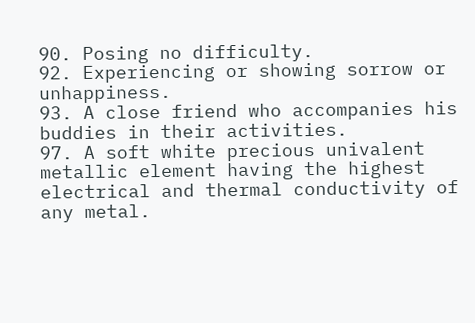90. Posing no difficulty.
92. Experiencing or showing sorrow or unhappiness.
93. A close friend who accompanies his buddies in their activities.
97. A soft white precious univalent metallic element having the highest electrical and thermal conductivity of any metal.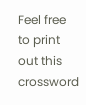Feel free to print out this crossword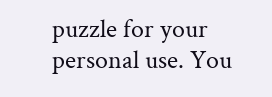puzzle for your personal use. You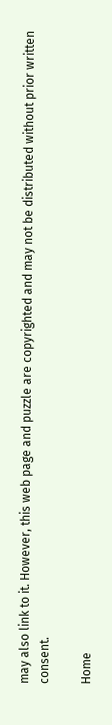may also link to it. However, this web page and puzzle are copyrighted and may not be distributed without prior written consent.

Home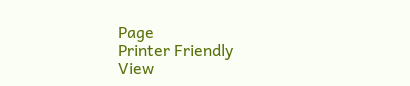Page
Printer Friendly
View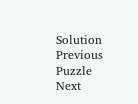Solution
Previous Puzzle
Next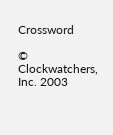Crossword

© Clockwatchers, Inc. 2003